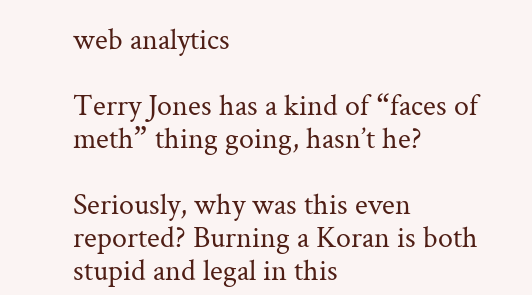web analytics

Terry Jones has a kind of “faces of meth” thing going, hasn’t he?

Seriously, why was this even reported? Burning a Koran is both stupid and legal in this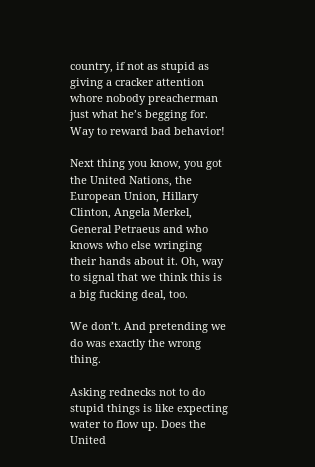country, if not as stupid as giving a cracker attention whore nobody preacherman just what he’s begging for. Way to reward bad behavior!

Next thing you know, you got the United Nations, the European Union, Hillary Clinton, Angela Merkel, General Petraeus and who knows who else wringing their hands about it. Oh, way to signal that we think this is a big fucking deal, too.

We don’t. And pretending we do was exactly the wrong thing.

Asking rednecks not to do stupid things is like expecting water to flow up. Does the United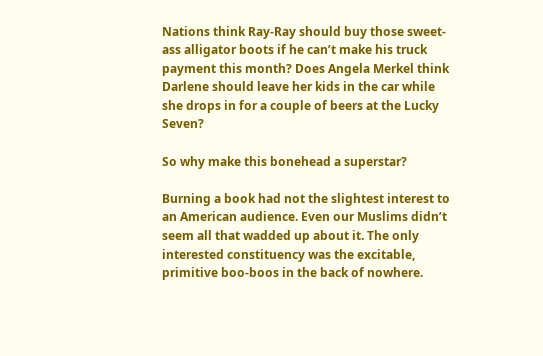Nations think Ray-Ray should buy those sweet-ass alligator boots if he can’t make his truck payment this month? Does Angela Merkel think Darlene should leave her kids in the car while she drops in for a couple of beers at the Lucky Seven?

So why make this bonehead a superstar?

Burning a book had not the slightest interest to an American audience. Even our Muslims didn’t seem all that wadded up about it. The only interested constituency was the excitable, primitive boo-boos in the back of nowhere.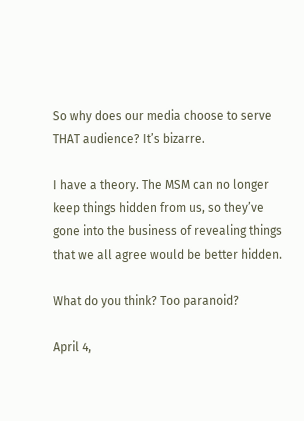So why does our media choose to serve THAT audience? It’s bizarre.

I have a theory. The MSM can no longer keep things hidden from us, so they’ve gone into the business of revealing things that we all agree would be better hidden.

What do you think? Too paranoid?

April 4,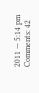2011 — 5:14 pm
Comments: 42